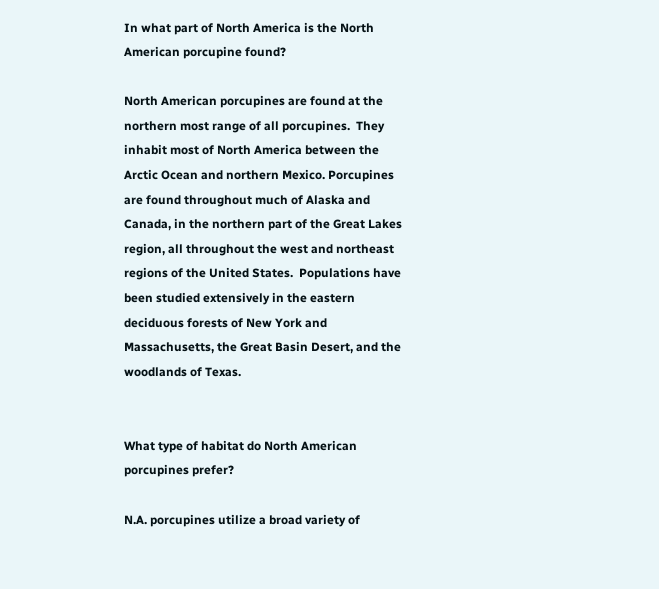In what part of North America is the North American porcupine found?

North American porcupines are found at the northern most range of all porcupines.  They inhabit most of North America between the Arctic Ocean and northern Mexico. Porcupines are found throughout much of Alaska and Canada, in the northern part of the Great Lakes region, all throughout the west and northeast regions of the United States.  Populations have been studied extensively in the eastern deciduous forests of New York and Massachusetts, the Great Basin Desert, and the woodlands of Texas.


What type of habitat do North American porcupines prefer?

N.A. porcupines utilize a broad variety of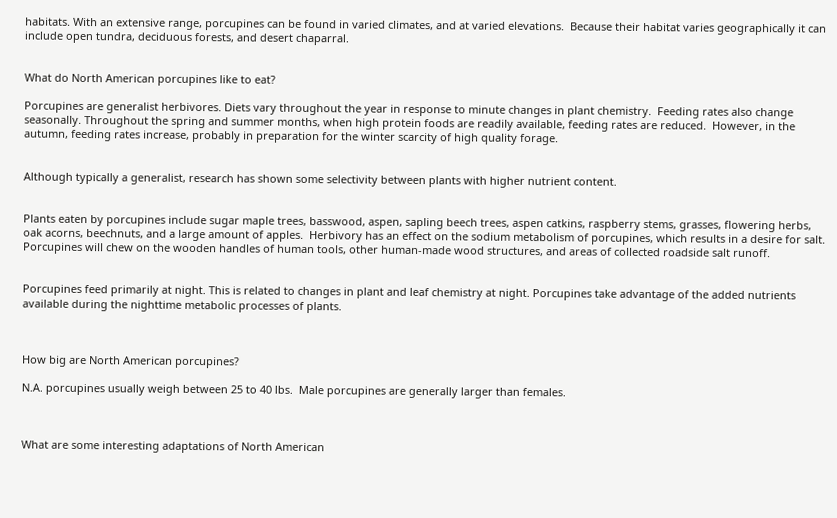habitats. With an extensive range, porcupines can be found in varied climates, and at varied elevations.  Because their habitat varies geographically it can include open tundra, deciduous forests, and desert chaparral.


What do North American porcupines like to eat?

Porcupines are generalist herbivores. Diets vary throughout the year in response to minute changes in plant chemistry.  Feeding rates also change seasonally. Throughout the spring and summer months, when high protein foods are readily available, feeding rates are reduced.  However, in the autumn, feeding rates increase, probably in preparation for the winter scarcity of high quality forage.


Although typically a generalist, research has shown some selectivity between plants with higher nutrient content.


Plants eaten by porcupines include sugar maple trees, basswood, aspen, sapling beech trees, aspen catkins, raspberry stems, grasses, flowering herbs, oak acorns, beechnuts, and a large amount of apples.  Herbivory has an effect on the sodium metabolism of porcupines, which results in a desire for salt.  Porcupines will chew on the wooden handles of human tools, other human-made wood structures, and areas of collected roadside salt runoff.


Porcupines feed primarily at night. This is related to changes in plant and leaf chemistry at night. Porcupines take advantage of the added nutrients available during the nighttime metabolic processes of plants.



How big are North American porcupines?

N.A. porcupines usually weigh between 25 to 40 lbs.  Male porcupines are generally larger than females.



What are some interesting adaptations of North American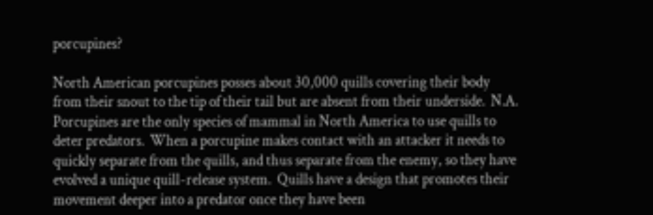porcupines?

North American porcupines posses about 30,000 quills covering their body from their snout to the tip of their tail but are absent from their underside.  N.A. Porcupines are the only species of mammal in North America to use quills to deter predators.  When a porcupine makes contact with an attacker it needs to quickly separate from the quills, and thus separate from the enemy, so they have evolved a unique quill-release system.  Quills have a design that promotes their movement deeper into a predator once they have been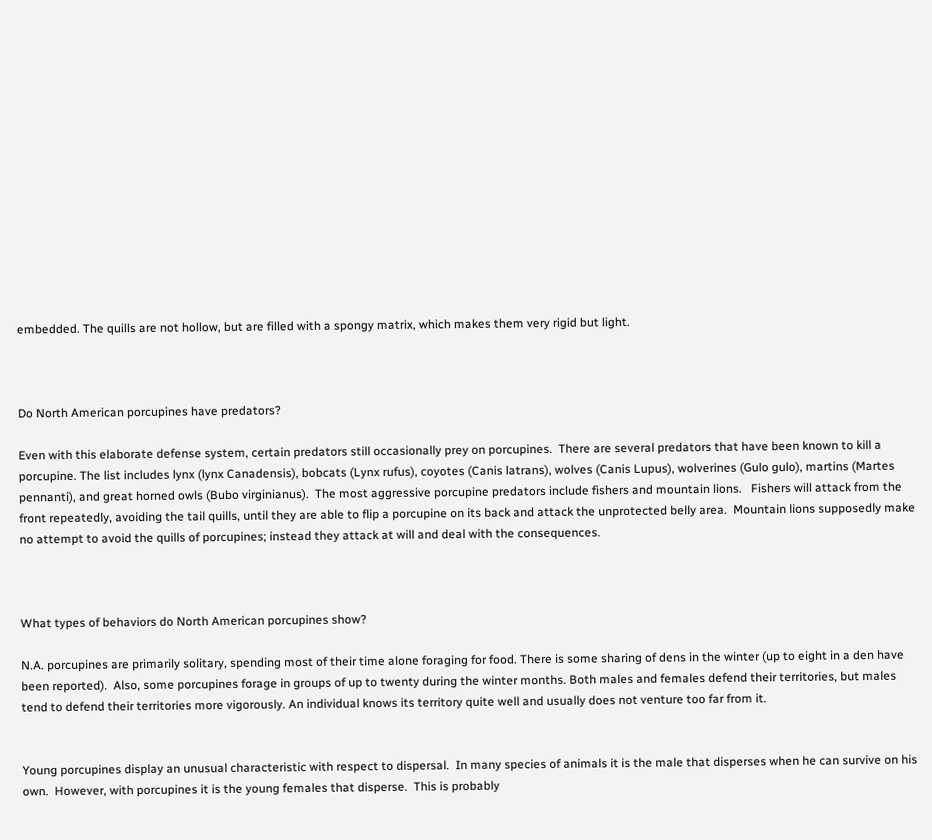embedded. The quills are not hollow, but are filled with a spongy matrix, which makes them very rigid but light.



Do North American porcupines have predators?

Even with this elaborate defense system, certain predators still occasionally prey on porcupines.  There are several predators that have been known to kill a porcupine. The list includes lynx (lynx Canadensis), bobcats (Lynx rufus), coyotes (Canis latrans), wolves (Canis Lupus), wolverines (Gulo gulo), martins (Martes pennanti), and great horned owls (Bubo virginianus).  The most aggressive porcupine predators include fishers and mountain lions.   Fishers will attack from the front repeatedly, avoiding the tail quills, until they are able to flip a porcupine on its back and attack the unprotected belly area.  Mountain lions supposedly make no attempt to avoid the quills of porcupines; instead they attack at will and deal with the consequences.



What types of behaviors do North American porcupines show?

N.A. porcupines are primarily solitary, spending most of their time alone foraging for food. There is some sharing of dens in the winter (up to eight in a den have been reported).  Also, some porcupines forage in groups of up to twenty during the winter months. Both males and females defend their territories, but males tend to defend their territories more vigorously. An individual knows its territory quite well and usually does not venture too far from it.


Young porcupines display an unusual characteristic with respect to dispersal.  In many species of animals it is the male that disperses when he can survive on his own.  However, with porcupines it is the young females that disperse.  This is probably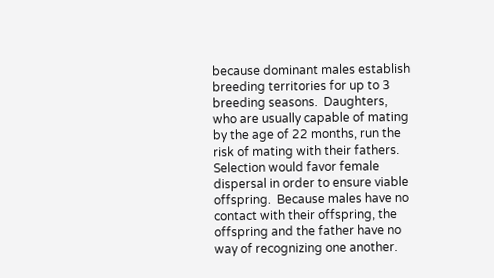because dominant males establish breeding territories for up to 3 breeding seasons.  Daughters, who are usually capable of mating by the age of 22 months, run the risk of mating with their fathers.  Selection would favor female dispersal in order to ensure viable offspring.  Because males have no contact with their offspring, the offspring and the father have no way of recognizing one another.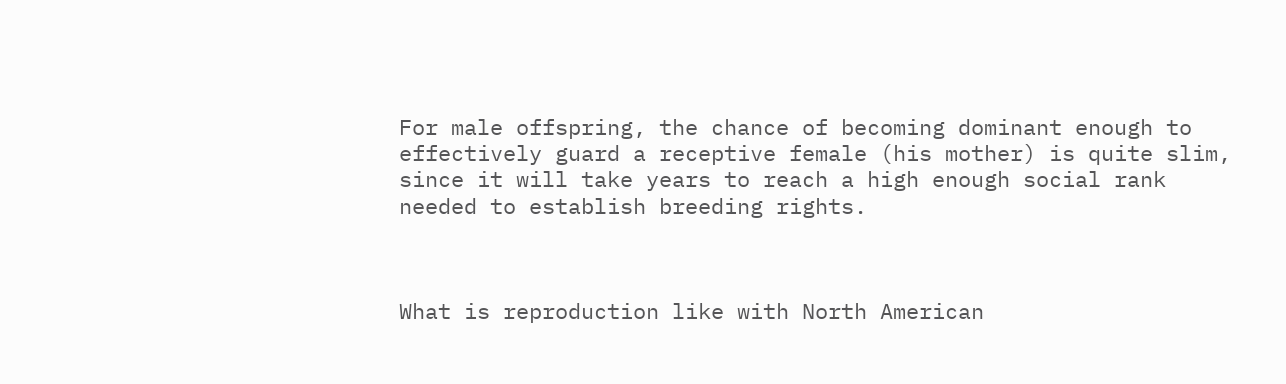For male offspring, the chance of becoming dominant enough to effectively guard a receptive female (his mother) is quite slim, since it will take years to reach a high enough social rank needed to establish breeding rights.



What is reproduction like with North American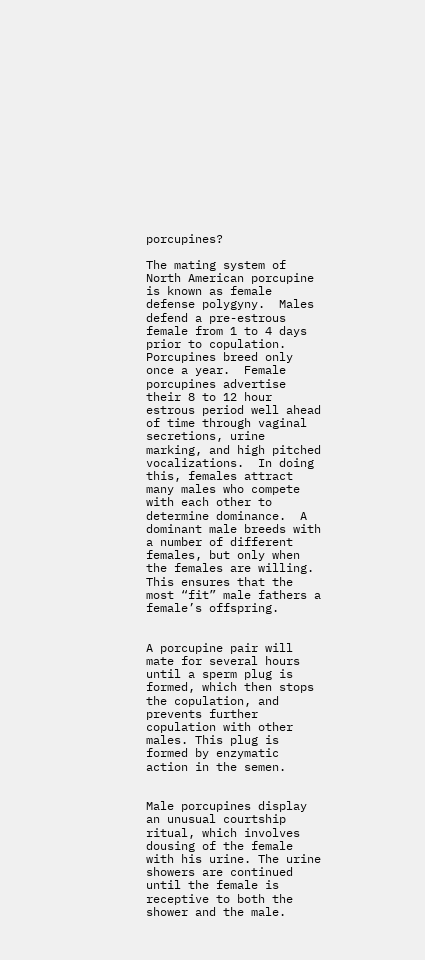porcupines?

The mating system of North American porcupine is known as female defense polygyny.  Males defend a pre-estrous female from 1 to 4 days prior to copulation. Porcupines breed only once a year.  Female porcupines advertise their 8 to 12 hour estrous period well ahead of time through vaginal secretions, urine marking, and high pitched vocalizations.  In doing this, females attract many males who compete with each other to determine dominance.  A dominant male breeds with a number of different females, but only when the females are willing.  This ensures that the most “fit” male fathers a female’s offspring.


A porcupine pair will mate for several hours until a sperm plug is formed, which then stops the copulation, and prevents further copulation with other males. This plug is formed by enzymatic action in the semen.


Male porcupines display an unusual courtship ritual, which involves dousing of the female with his urine. The urine showers are continued until the female is receptive to both the shower and the male.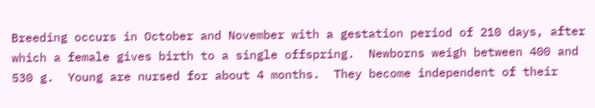Breeding occurs in October and November with a gestation period of 210 days, after which a female gives birth to a single offspring.  Newborns weigh between 400 and 530 g.  Young are nursed for about 4 months.  They become independent of their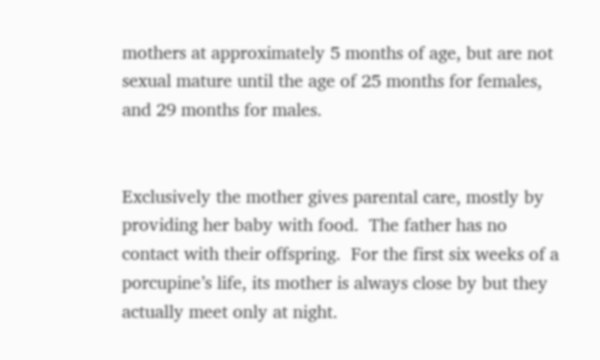mothers at approximately 5 months of age, but are not sexual mature until the age of 25 months for females, and 29 months for males.


Exclusively the mother gives parental care, mostly by providing her baby with food.  The father has no contact with their offspring.  For the first six weeks of a porcupine’s life, its mother is always close by but they actually meet only at night.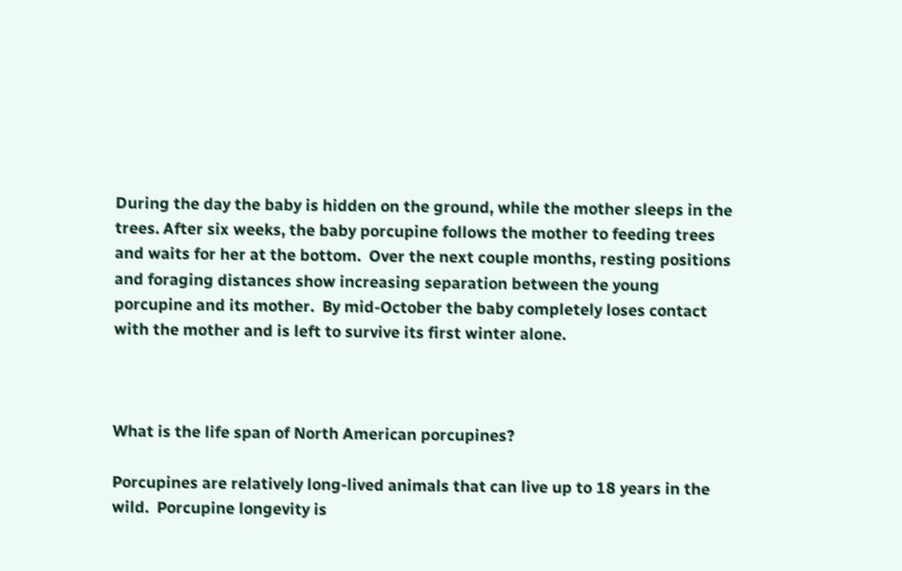During the day the baby is hidden on the ground, while the mother sleeps in the trees. After six weeks, the baby porcupine follows the mother to feeding trees and waits for her at the bottom.  Over the next couple months, resting positions and foraging distances show increasing separation between the young porcupine and its mother.  By mid-October the baby completely loses contact with the mother and is left to survive its first winter alone.



What is the life span of North American porcupines?

Porcupines are relatively long-lived animals that can live up to 18 years in the wild.  Porcupine longevity is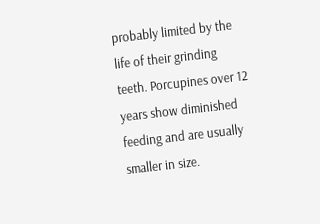probably limited by the life of their grinding teeth. Porcupines over 12 years show diminished feeding and are usually smaller in size.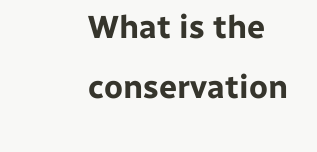What is the conservation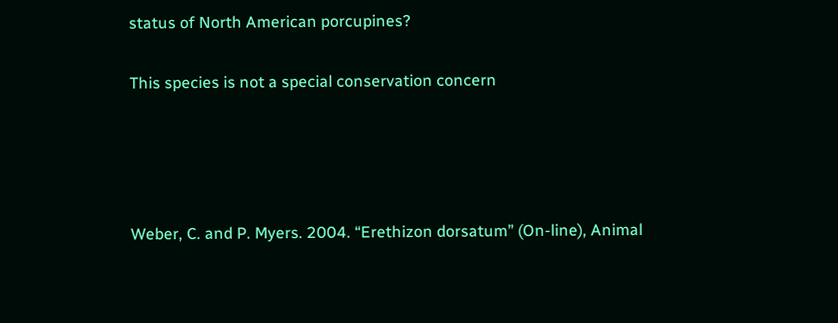status of North American porcupines?

This species is not a special conservation concern




Weber, C. and P. Myers. 2004. “Erethizon dorsatum” (On-line), Animal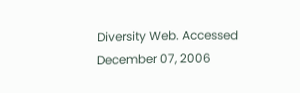Diversity Web. Accessed December 07, 2006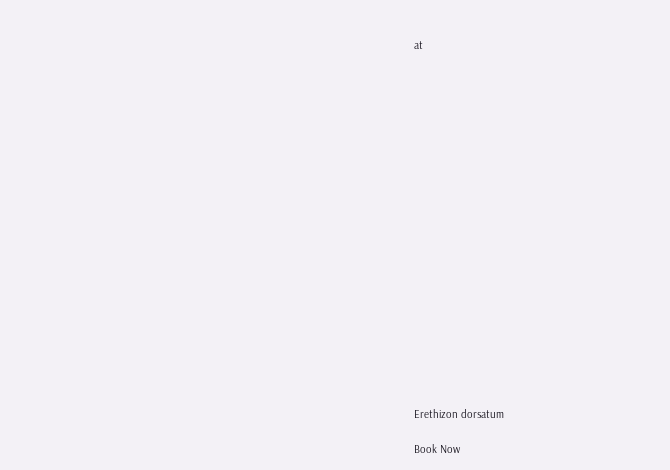at




















Erethizon dorsatum

Book Now